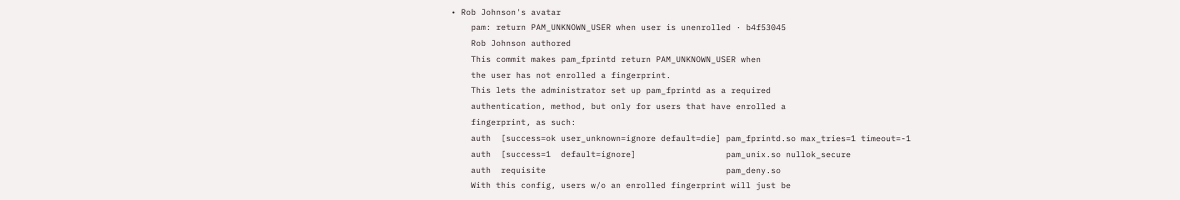• Rob Johnson's avatar
    pam: return PAM_UNKNOWN_USER when user is unenrolled · b4f53045
    Rob Johnson authored
    This commit makes pam_fprintd return PAM_UNKNOWN_USER when
    the user has not enrolled a fingerprint.
    This lets the administrator set up pam_fprintd as a required
    authentication, method, but only for users that have enrolled a
    fingerprint, as such:
    auth  [success=ok user_unknown=ignore default=die] pam_fprintd.so max_tries=1 timeout=-1
    auth  [success=1  default=ignore]                  pam_unix.so nullok_secure
    auth  requisite                                    pam_deny.so
    With this config, users w/o an enrolled fingerprint will just be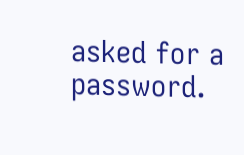asked for a password.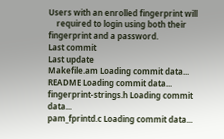Users with an enrolled fingerprint will
    required to login using both their fingerprint and a password.
Last commit
Last update
Makefile.am Loading commit data...
README Loading commit data...
fingerprint-strings.h Loading commit data...
pam_fprintd.c Loading commit data...